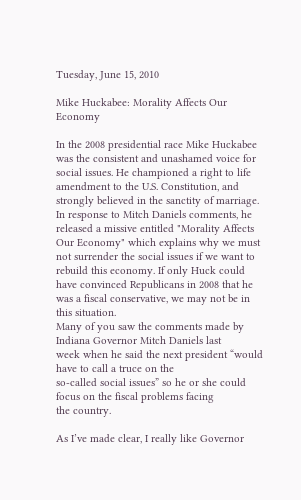Tuesday, June 15, 2010

Mike Huckabee: Morality Affects Our Economy

In the 2008 presidential race Mike Huckabee was the consistent and unashamed voice for social issues. He championed a right to life amendment to the U.S. Constitution, and strongly believed in the sanctity of marriage. In response to Mitch Daniels comments, he released a missive entitled "Morality Affects Our Economy" which explains why we must not surrender the social issues if we want to rebuild this economy. If only Huck could have convinced Republicans in 2008 that he was a fiscal conservative, we may not be in this situation.
Many of you saw the comments made by Indiana Governor Mitch Daniels last
week when he said the next president “would have to call a truce on the
so-called social issues” so he or she could focus on the fiscal problems facing
the country.

As I’ve made clear, I really like Governor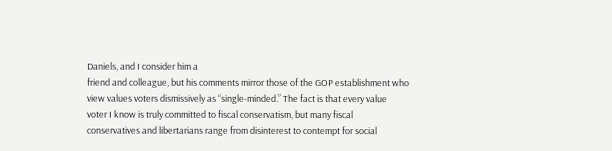Daniels, and I consider him a
friend and colleague, but his comments mirror those of the GOP establishment who
view values voters dismissively as “single-minded.” The fact is that every value
voter I know is truly committed to fiscal conservatism, but many fiscal
conservatives and libertarians range from disinterest to contempt for social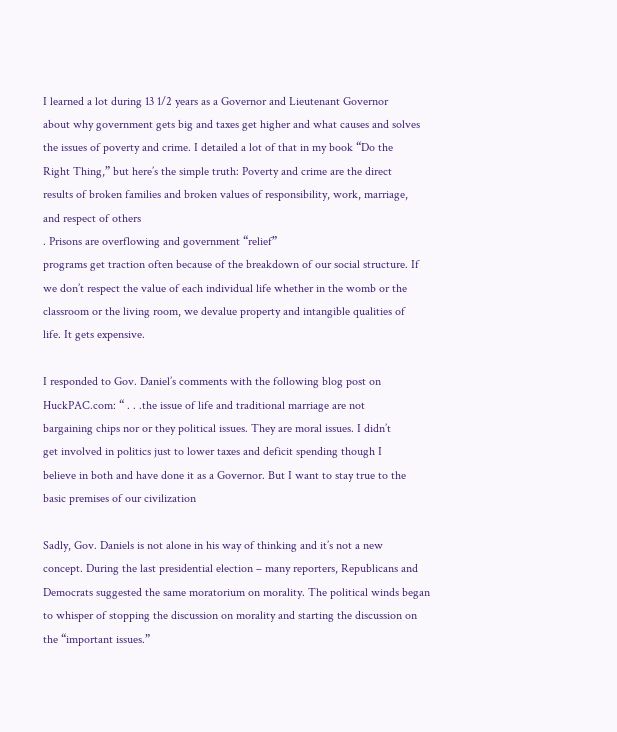I learned a lot during 13 1/2 years as a Governor and Lieutenant Governor
about why government gets big and taxes get higher and what causes and solves
the issues of poverty and crime. I detailed a lot of that in my book “Do the
Right Thing,” but here’s the simple truth: Poverty and crime are the direct
results of broken families and broken values of responsibility, work, marriage,
and respect of others
. Prisons are overflowing and government “relief”
programs get traction often because of the breakdown of our social structure. If
we don’t respect the value of each individual life whether in the womb or the
classroom or the living room, we devalue property and intangible qualities of
life. It gets expensive.

I responded to Gov. Daniel’s comments with the following blog post on
HuckPAC.com: “ . . .the issue of life and traditional marriage are not
bargaining chips nor or they political issues. They are moral issues. I didn’t
get involved in politics just to lower taxes and deficit spending though I
believe in both and have done it as a Governor. But I want to stay true to the
basic premises of our civilization

Sadly, Gov. Daniels is not alone in his way of thinking and it’s not a new
concept. During the last presidential election – many reporters, Republicans and
Democrats suggested the same moratorium on morality. The political winds began
to whisper of stopping the discussion on morality and starting the discussion on
the “important issues.”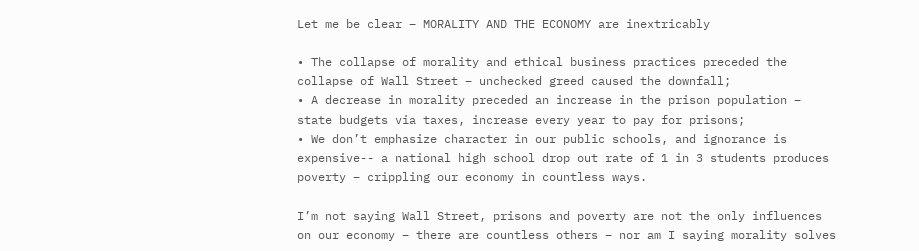Let me be clear – MORALITY AND THE ECONOMY are inextricably

• The collapse of morality and ethical business practices preceded the
collapse of Wall Street – unchecked greed caused the downfall;
• A decrease in morality preceded an increase in the prison population –
state budgets via taxes, increase every year to pay for prisons;
• We don’t emphasize character in our public schools, and ignorance is
expensive-- a national high school drop out rate of 1 in 3 students produces
poverty – crippling our economy in countless ways.

I’m not saying Wall Street, prisons and poverty are not the only influences
on our economy – there are countless others – nor am I saying morality solves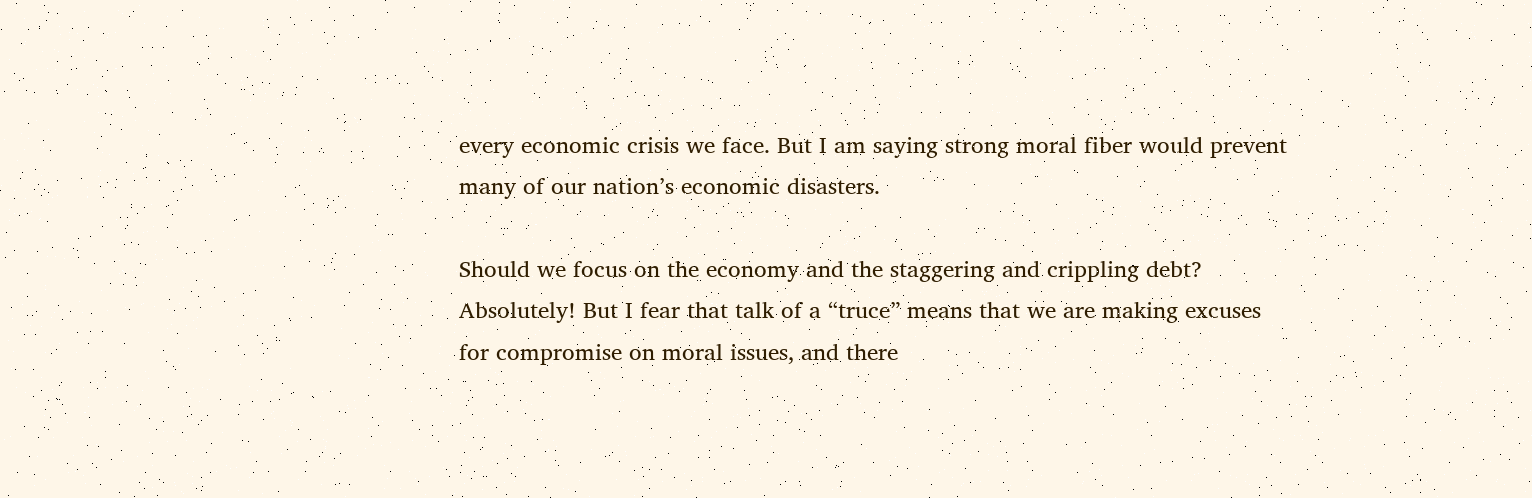every economic crisis we face. But I am saying strong moral fiber would prevent
many of our nation’s economic disasters.

Should we focus on the economy and the staggering and crippling debt?
Absolutely! But I fear that talk of a “truce” means that we are making excuses
for compromise on moral issues, and there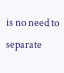is no need to separate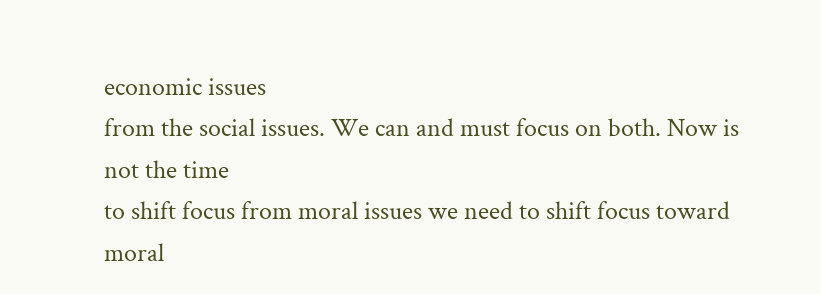economic issues
from the social issues. We can and must focus on both. Now is not the time
to shift focus from moral issues we need to shift focus toward moral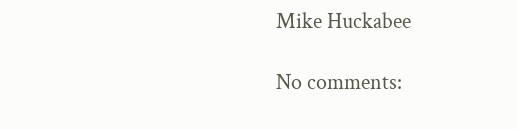Mike Huckabee

No comments: